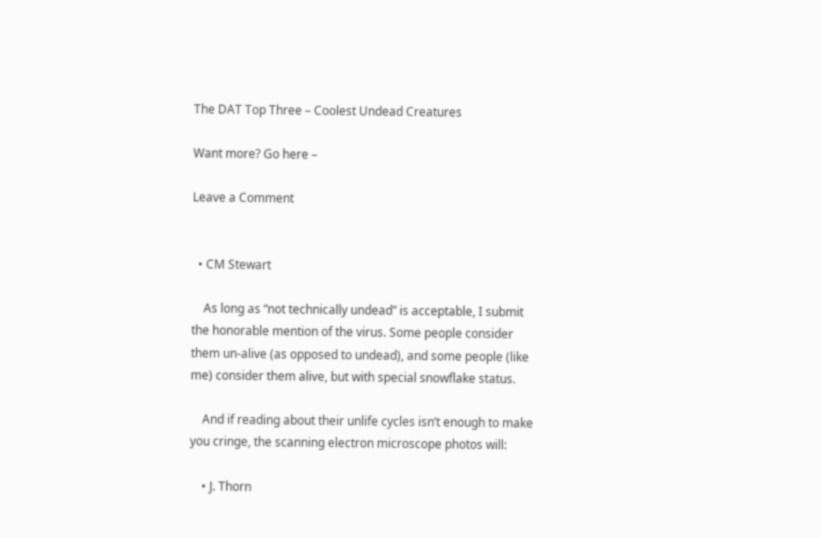The DAT Top Three – Coolest Undead Creatures

Want more? Go here –

Leave a Comment


  • CM Stewart

    As long as “not technically undead” is acceptable, I submit the honorable mention of the virus. Some people consider them un-alive (as opposed to undead), and some people (like me) consider them alive, but with special snowflake status.

    And if reading about their unlife cycles isn’t enough to make you cringe, the scanning electron microscope photos will:

    • J. Thorn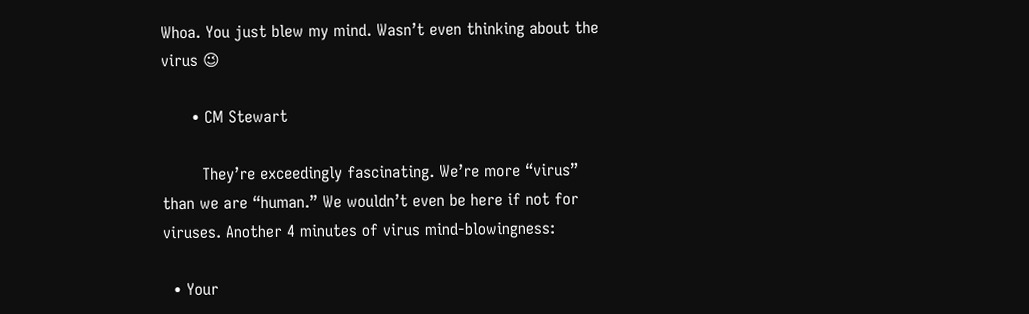Whoa. You just blew my mind. Wasn’t even thinking about the virus 😉

      • CM Stewart

        They’re exceedingly fascinating. We’re more “virus” than we are “human.” We wouldn’t even be here if not for viruses. Another 4 minutes of virus mind-blowingness:

  • Your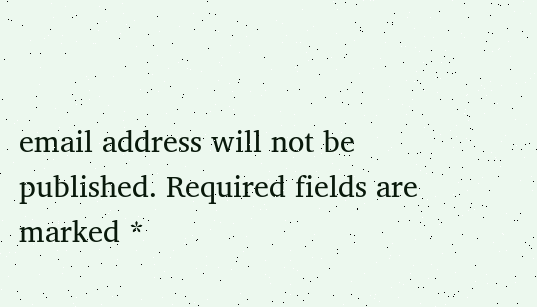email address will not be published. Required fields are marked *